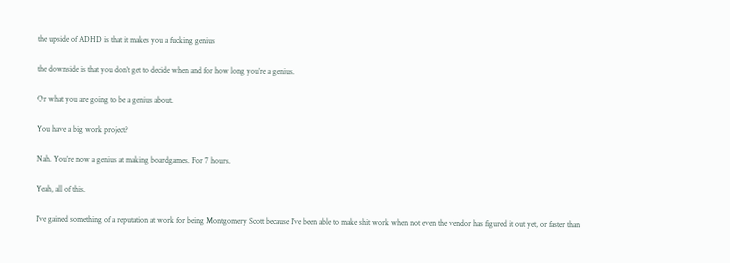the upside of ADHD is that it makes you a fucking genius

the downside is that you don’t get to decide when and for how long you’re a genius.

Or what you are going to be a genius about.

You have a big work project?

Nah. You’re now a genius at making boardgames. For 7 hours.

Yeah, all of this.

I’ve gained something of a reputation at work for being Montgomery Scott because I’ve been able to make shit work when not even the vendor has figured it out yet, or faster than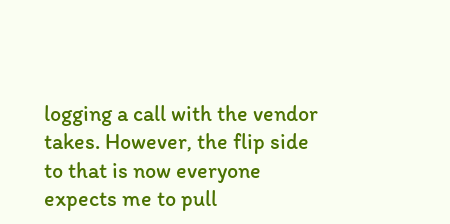logging a call with the vendor takes. However, the flip side to that is now everyone expects me to pull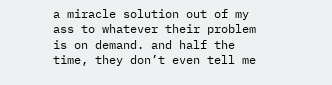a miracle solution out of my ass to whatever their problem is on demand. and half the time, they don’t even tell me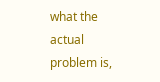what the actual problem is,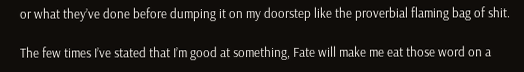or what they’ve done before dumping it on my doorstep like the proverbial flaming bag of shit.

The few times I’ve stated that I’m good at something, Fate will make me eat those word on a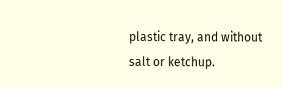plastic tray, and without salt or ketchup.